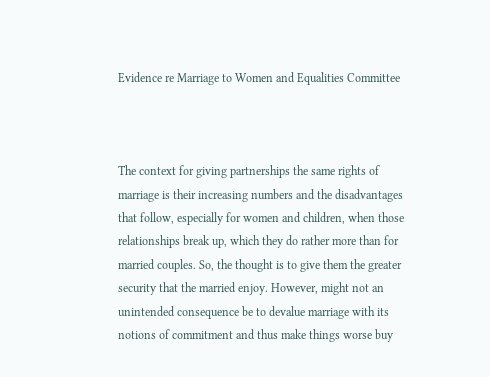Evidence re Marriage to Women and Equalities Committee



The context for giving partnerships the same rights of marriage is their increasing numbers and the disadvantages that follow, especially for women and children, when those relationships break up, which they do rather more than for married couples. So, the thought is to give them the greater security that the married enjoy. However, might not an unintended consequence be to devalue marriage with its notions of commitment and thus make things worse buy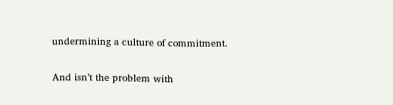undermining a culture of commitment.

And isn’t the problem with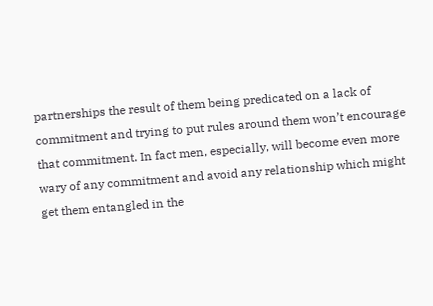partnerships the result of them being predicated on a lack of commitment and trying to put rules around them won’t encourage that commitment. In fact men, especially, will become even more wary of any commitment and avoid any relationship which might get them entangled in the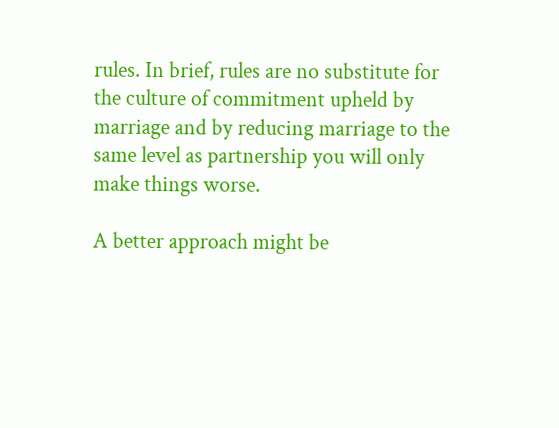rules. In brief, rules are no substitute for the culture of commitment upheld by marriage and by reducing marriage to the same level as partnership you will only make things worse.

A better approach might be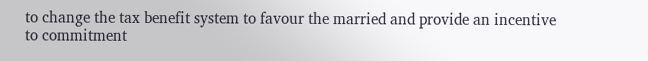to change the tax benefit system to favour the married and provide an incentive to commitment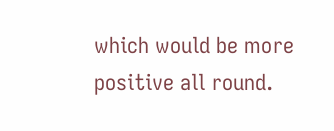which would be more positive all round.